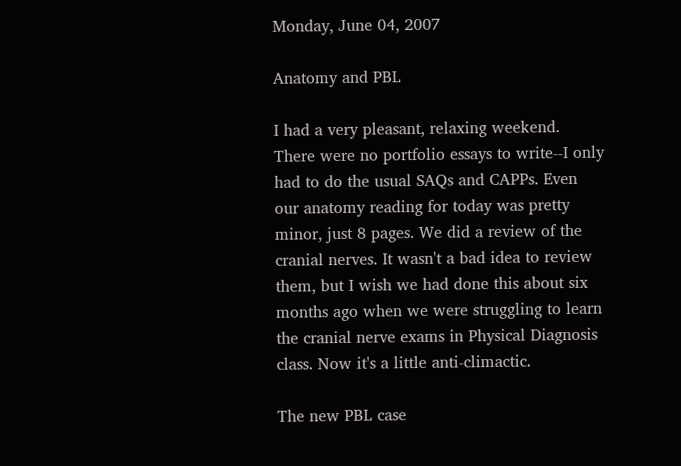Monday, June 04, 2007

Anatomy and PBL

I had a very pleasant, relaxing weekend. There were no portfolio essays to write--I only had to do the usual SAQs and CAPPs. Even our anatomy reading for today was pretty minor, just 8 pages. We did a review of the cranial nerves. It wasn't a bad idea to review them, but I wish we had done this about six months ago when we were struggling to learn the cranial nerve exams in Physical Diagnosis class. Now it's a little anti-climactic.

The new PBL case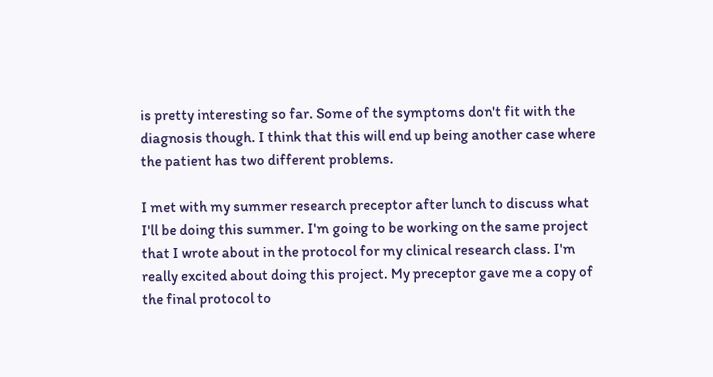is pretty interesting so far. Some of the symptoms don't fit with the diagnosis though. I think that this will end up being another case where the patient has two different problems.

I met with my summer research preceptor after lunch to discuss what I'll be doing this summer. I'm going to be working on the same project that I wrote about in the protocol for my clinical research class. I'm really excited about doing this project. My preceptor gave me a copy of the final protocol to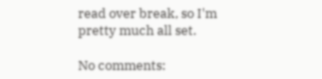read over break, so I'm pretty much all set.

No comments: